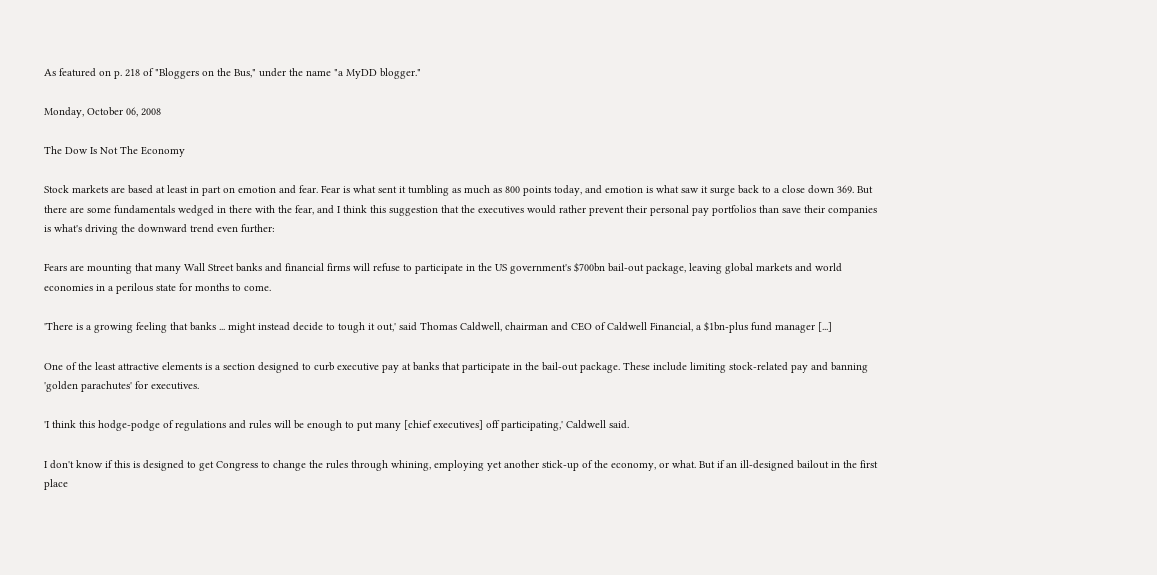As featured on p. 218 of "Bloggers on the Bus," under the name "a MyDD blogger."

Monday, October 06, 2008

The Dow Is Not The Economy

Stock markets are based at least in part on emotion and fear. Fear is what sent it tumbling as much as 800 points today, and emotion is what saw it surge back to a close down 369. But there are some fundamentals wedged in there with the fear, and I think this suggestion that the executives would rather prevent their personal pay portfolios than save their companies is what's driving the downward trend even further:

Fears are mounting that many Wall Street banks and financial firms will refuse to participate in the US government's $700bn bail-out package, leaving global markets and world economies in a perilous state for months to come.

'There is a growing feeling that banks ... might instead decide to tough it out,' said Thomas Caldwell, chairman and CEO of Caldwell Financial, a $1bn-plus fund manager [...]

One of the least attractive elements is a section designed to curb executive pay at banks that participate in the bail-out package. These include limiting stock-related pay and banning 'golden parachutes' for executives.

'I think this hodge-podge of regulations and rules will be enough to put many [chief executives] off participating,' Caldwell said.

I don't know if this is designed to get Congress to change the rules through whining, employing yet another stick-up of the economy, or what. But if an ill-designed bailout in the first place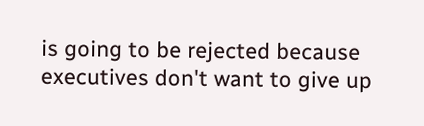is going to be rejected because executives don't want to give up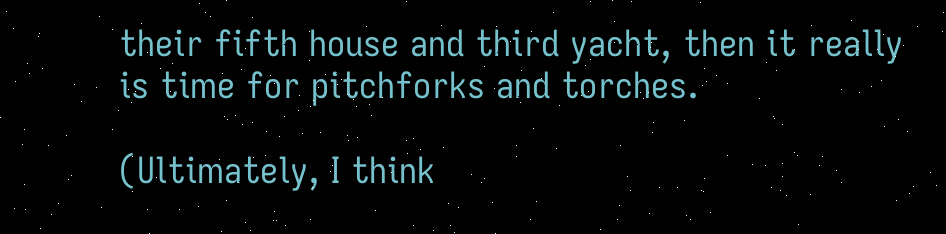their fifth house and third yacht, then it really is time for pitchforks and torches.

(Ultimately, I think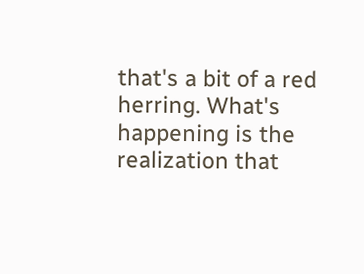that's a bit of a red herring. What's happening is the realization that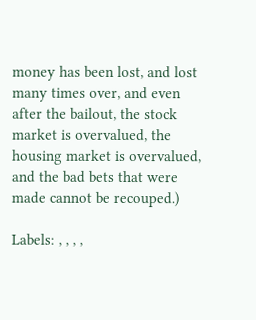money has been lost, and lost many times over, and even after the bailout, the stock market is overvalued, the housing market is overvalued, and the bad bets that were made cannot be recouped.)

Labels: , , , ,